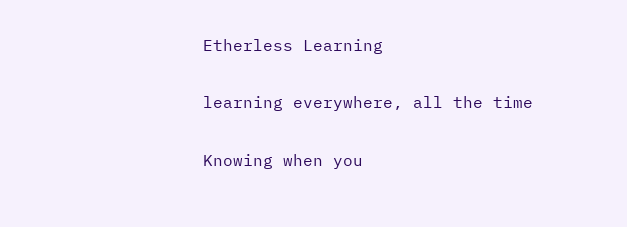Etherless Learning

learning everywhere, all the time

Knowing when you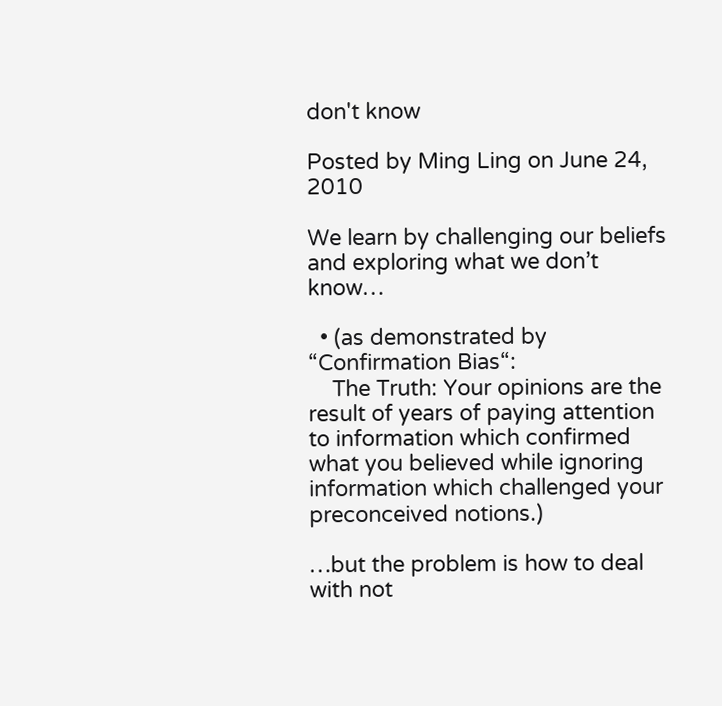don't know

Posted by Ming Ling on June 24, 2010

We learn by challenging our beliefs and exploring what we don’t know…

  • (as demonstrated by “Confirmation Bias“:
    The Truth: Your opinions are the result of years of paying attention to information which confirmed what you believed while ignoring information which challenged your preconceived notions.)

…but the problem is how to deal with not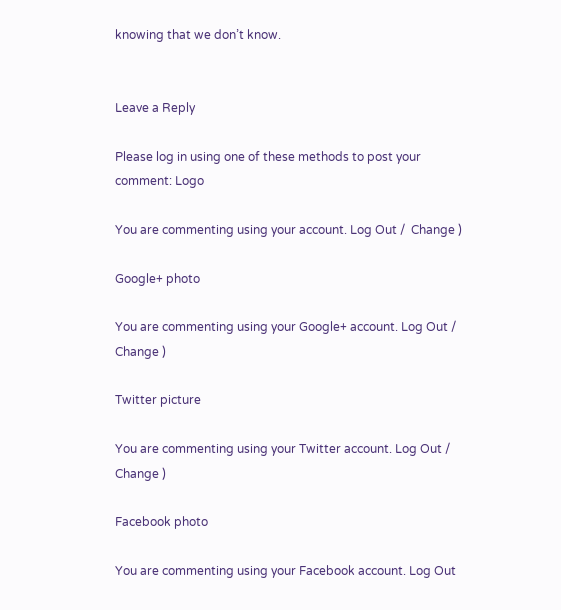knowing that we don’t know.


Leave a Reply

Please log in using one of these methods to post your comment: Logo

You are commenting using your account. Log Out /  Change )

Google+ photo

You are commenting using your Google+ account. Log Out /  Change )

Twitter picture

You are commenting using your Twitter account. Log Out /  Change )

Facebook photo

You are commenting using your Facebook account. Log Out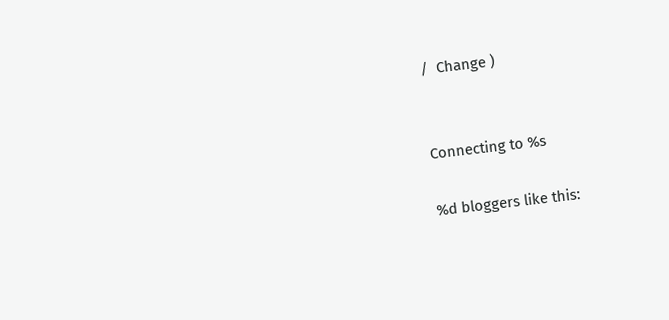/  Change )


Connecting to %s

%d bloggers like this: